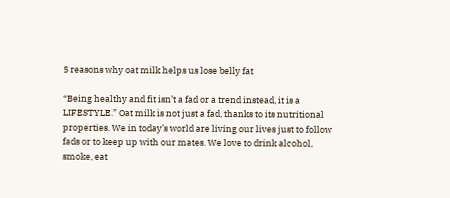5 reasons why oat milk helps us lose belly fat

“Being healthy and fit isn’t a fad or a trend instead, it is a LIFESTYLE.” Oat milk is not just a fad, thanks to its nutritional properties. We in today’s world are living our lives just to follow fads or to keep up with our mates. We love to drink alcohol, smoke, eat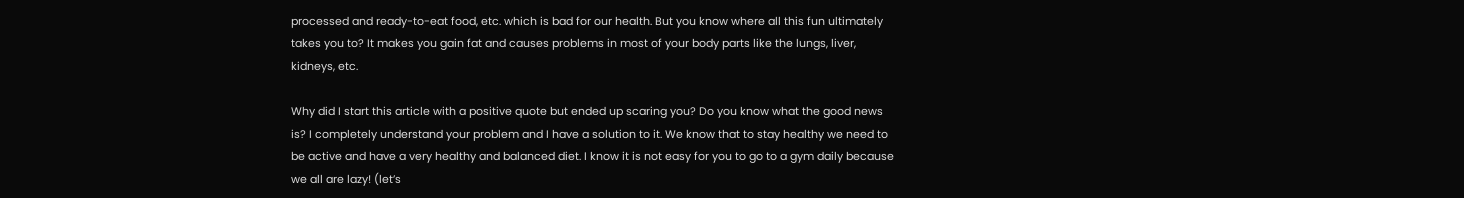processed and ready-to-eat food, etc. which is bad for our health. But you know where all this fun ultimately takes you to? It makes you gain fat and causes problems in most of your body parts like the lungs, liver, kidneys, etc.

Why did I start this article with a positive quote but ended up scaring you? Do you know what the good news is? I completely understand your problem and I have a solution to it. We know that to stay healthy we need to be active and have a very healthy and balanced diet. I know it is not easy for you to go to a gym daily because we all are lazy! (let’s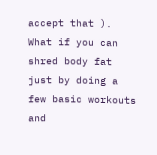accept that ). What if you can shred body fat just by doing a few basic workouts and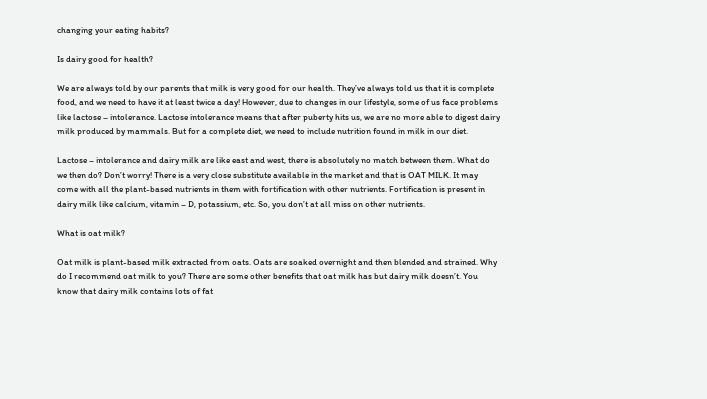changing your eating habits?

Is dairy good for health?

We are always told by our parents that milk is very good for our health. They’ve always told us that it is complete food, and we need to have it at least twice a day! However, due to changes in our lifestyle, some of us face problems like lactose – intolerance. Lactose intolerance means that after puberty hits us, we are no more able to digest dairy milk produced by mammals. But for a complete diet, we need to include nutrition found in milk in our diet.

Lactose – intolerance and dairy milk are like east and west, there is absolutely no match between them. What do we then do? Don’t worry! There is a very close substitute available in the market and that is OAT MILK. It may come with all the plant-based nutrients in them with fortification with other nutrients. Fortification is present in dairy milk like calcium, vitamin – D, potassium, etc. So, you don’t at all miss on other nutrients.

What is oat milk?

Oat milk is plant-based milk extracted from oats. Oats are soaked overnight and then blended and strained. Why do I recommend oat milk to you? There are some other benefits that oat milk has but dairy milk doesn’t. You know that dairy milk contains lots of fat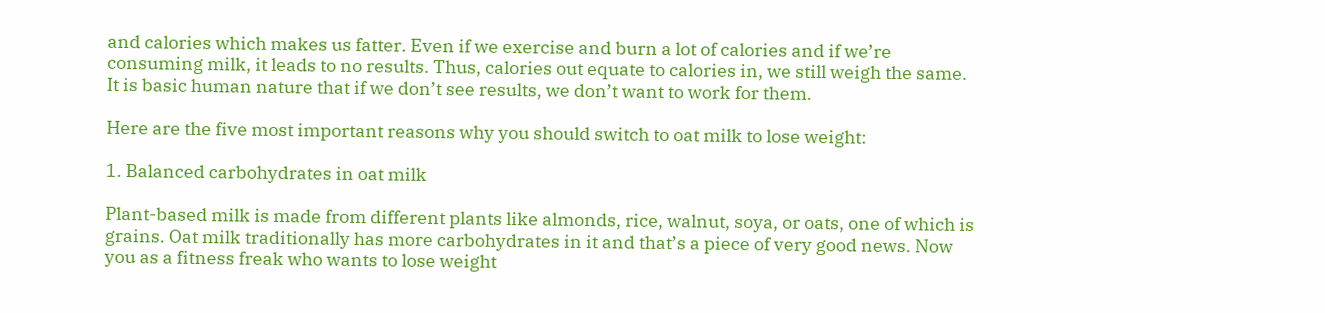and calories which makes us fatter. Even if we exercise and burn a lot of calories and if we’re consuming milk, it leads to no results. Thus, calories out equate to calories in, we still weigh the same. It is basic human nature that if we don’t see results, we don’t want to work for them.

Here are the five most important reasons why you should switch to oat milk to lose weight:

1. Balanced carbohydrates in oat milk

Plant-based milk is made from different plants like almonds, rice, walnut, soya, or oats, one of which is grains. Oat milk traditionally has more carbohydrates in it and that’s a piece of very good news. Now you as a fitness freak who wants to lose weight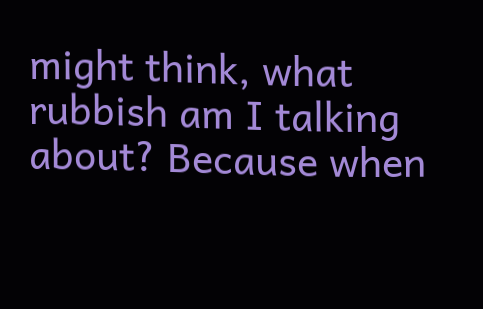might think, what rubbish am I talking about? Because when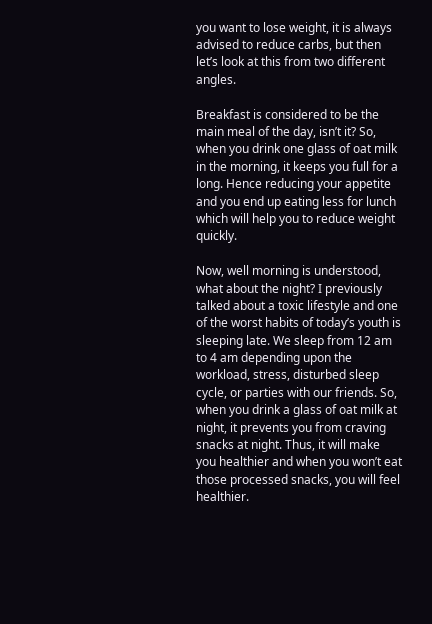you want to lose weight, it is always advised to reduce carbs, but then let’s look at this from two different angles.

Breakfast is considered to be the main meal of the day, isn’t it? So, when you drink one glass of oat milk in the morning, it keeps you full for a long. Hence reducing your appetite and you end up eating less for lunch which will help you to reduce weight quickly.

Now, well morning is understood, what about the night? I previously talked about a toxic lifestyle and one of the worst habits of today’s youth is sleeping late. We sleep from 12 am to 4 am depending upon the workload, stress, disturbed sleep cycle, or parties with our friends. So, when you drink a glass of oat milk at night, it prevents you from craving snacks at night. Thus, it will make you healthier and when you won’t eat those processed snacks, you will feel healthier.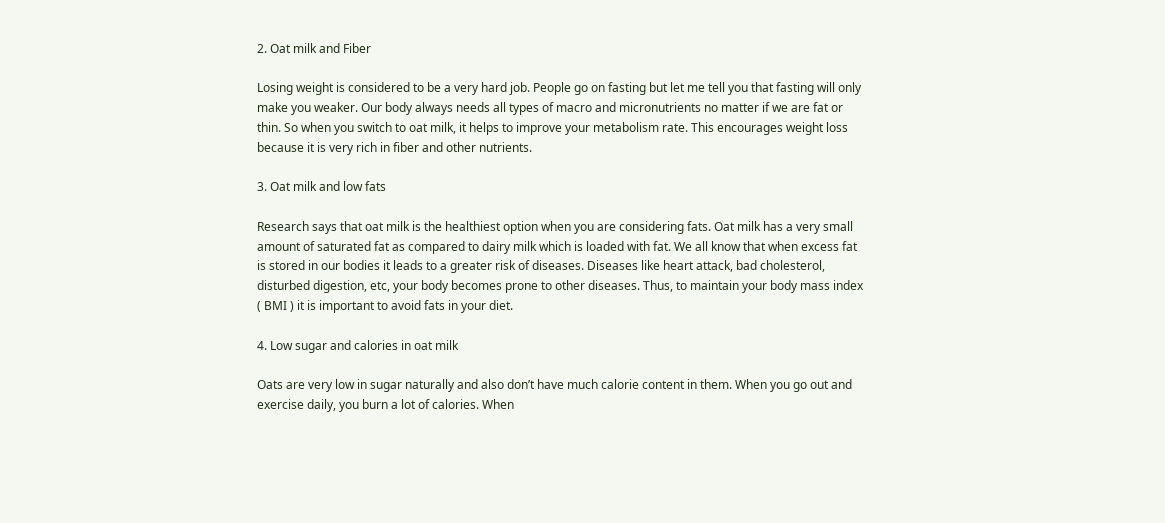2. Oat milk and Fiber

Losing weight is considered to be a very hard job. People go on fasting but let me tell you that fasting will only make you weaker. Our body always needs all types of macro and micronutrients no matter if we are fat or thin. So when you switch to oat milk, it helps to improve your metabolism rate. This encourages weight loss because it is very rich in fiber and other nutrients.

3. Oat milk and low fats

Research says that oat milk is the healthiest option when you are considering fats. Oat milk has a very small amount of saturated fat as compared to dairy milk which is loaded with fat. We all know that when excess fat is stored in our bodies it leads to a greater risk of diseases. Diseases like heart attack, bad cholesterol, disturbed digestion, etc, your body becomes prone to other diseases. Thus, to maintain your body mass index ( BMI ) it is important to avoid fats in your diet.

4. Low sugar and calories in oat milk

Oats are very low in sugar naturally and also don’t have much calorie content in them. When you go out and exercise daily, you burn a lot of calories. When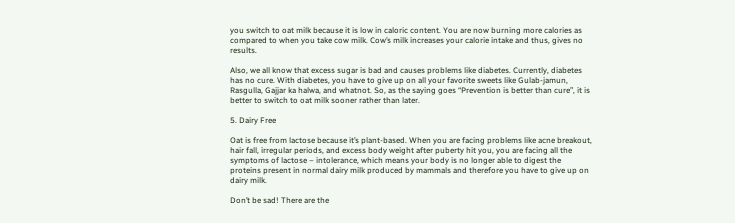you switch to oat milk because it is low in caloric content. You are now burning more calories as compared to when you take cow milk. Cow’s milk increases your calorie intake and thus, gives no results.

Also, we all know that excess sugar is bad and causes problems like diabetes. Currently, diabetes has no cure. With diabetes, you have to give up on all your favorite sweets like Gulab-jamun, Rasgulla, Gajjar ka halwa, and whatnot. So, as the saying goes “Prevention is better than cure”, it is better to switch to oat milk sooner rather than later.

5. Dairy Free

Oat is free from lactose because it’s plant-based. When you are facing problems like acne breakout, hair fall, irregular periods, and excess body weight after puberty hit you, you are facing all the symptoms of lactose – intolerance, which means your body is no longer able to digest the proteins present in normal dairy milk produced by mammals and therefore you have to give up on dairy milk.

Don’t be sad! There are the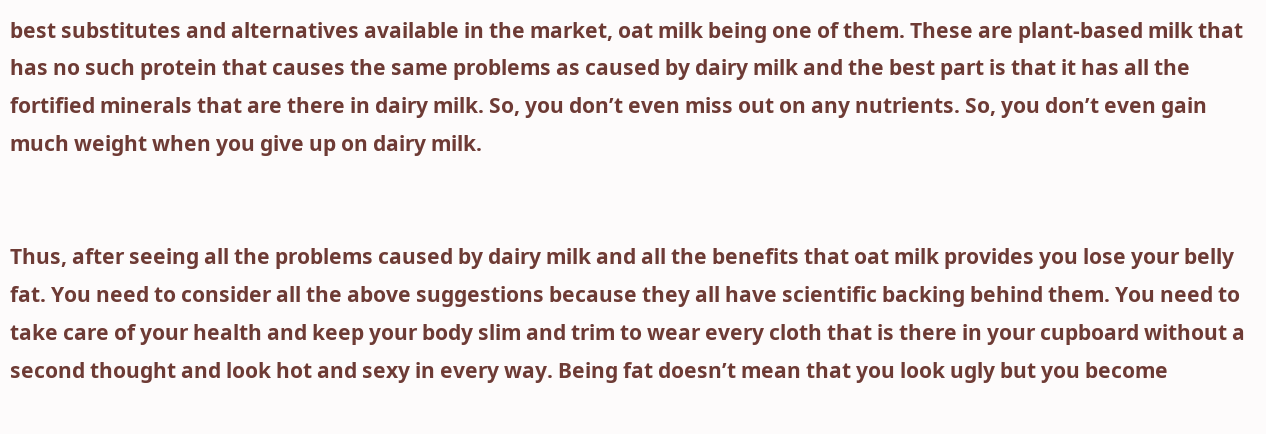best substitutes and alternatives available in the market, oat milk being one of them. These are plant-based milk that has no such protein that causes the same problems as caused by dairy milk and the best part is that it has all the fortified minerals that are there in dairy milk. So, you don’t even miss out on any nutrients. So, you don’t even gain much weight when you give up on dairy milk.


Thus, after seeing all the problems caused by dairy milk and all the benefits that oat milk provides you lose your belly fat. You need to consider all the above suggestions because they all have scientific backing behind them. You need to take care of your health and keep your body slim and trim to wear every cloth that is there in your cupboard without a second thought and look hot and sexy in every way. Being fat doesn’t mean that you look ugly but you become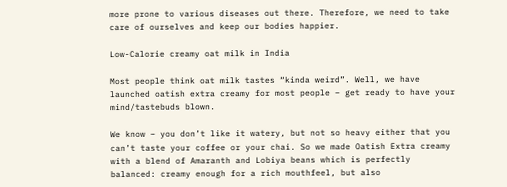more prone to various diseases out there. Therefore, we need to take care of ourselves and keep our bodies happier.

Low-Calorie creamy oat milk in India

Most people think oat milk tastes “kinda weird”. Well, we have launched oatish extra creamy for most people – get ready to have your mind/tastebuds blown.

We know – you don’t like it watery, but not so heavy either that you can’t taste your coffee or your chai. So we made Oatish Extra creamy with a blend of Amaranth and Lobiya beans which is perfectly balanced: creamy enough for a rich mouthfeel, but also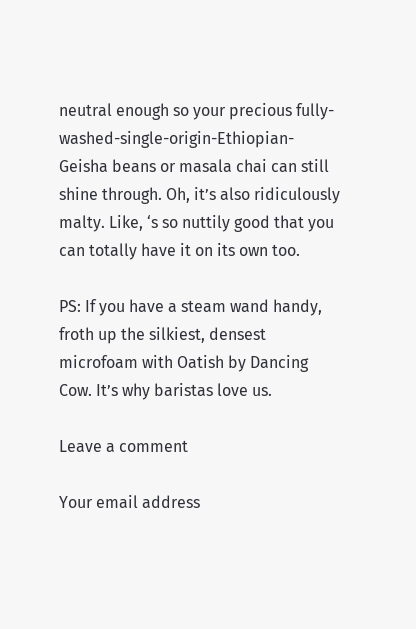neutral enough so your precious fully-washed-single-origin-Ethiopian-Geisha beans or masala chai can still shine through. Oh, it’s also ridiculously malty. Like, ‘s so nuttily good that you can totally have it on its own too.

PS: If you have a steam wand handy, froth up the silkiest, densest microfoam with Oatish by Dancing Cow. It’s why baristas love us.

Leave a comment

Your email address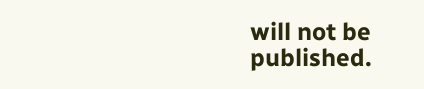will not be published.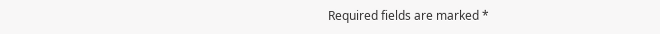Required fields are marked *